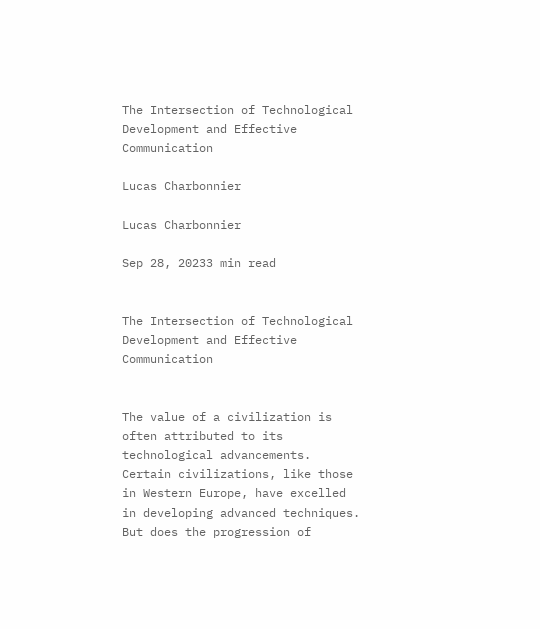The Intersection of Technological Development and Effective Communication

Lucas Charbonnier

Lucas Charbonnier

Sep 28, 20233 min read


The Intersection of Technological Development and Effective Communication


The value of a civilization is often attributed to its technological advancements. Certain civilizations, like those in Western Europe, have excelled in developing advanced techniques. But does the progression of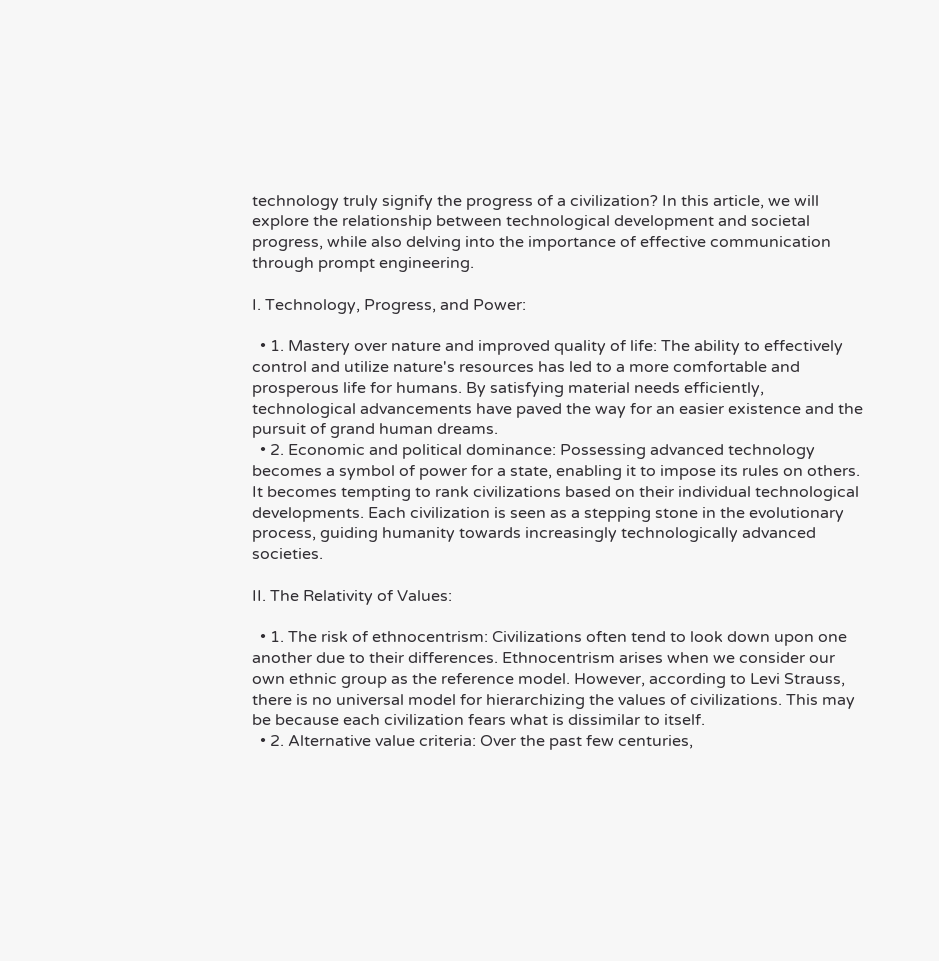technology truly signify the progress of a civilization? In this article, we will explore the relationship between technological development and societal progress, while also delving into the importance of effective communication through prompt engineering.

I. Technology, Progress, and Power:

  • 1. Mastery over nature and improved quality of life: The ability to effectively control and utilize nature's resources has led to a more comfortable and prosperous life for humans. By satisfying material needs efficiently, technological advancements have paved the way for an easier existence and the pursuit of grand human dreams.
  • 2. Economic and political dominance: Possessing advanced technology becomes a symbol of power for a state, enabling it to impose its rules on others. It becomes tempting to rank civilizations based on their individual technological developments. Each civilization is seen as a stepping stone in the evolutionary process, guiding humanity towards increasingly technologically advanced societies.

II. The Relativity of Values:

  • 1. The risk of ethnocentrism: Civilizations often tend to look down upon one another due to their differences. Ethnocentrism arises when we consider our own ethnic group as the reference model. However, according to Levi Strauss, there is no universal model for hierarchizing the values of civilizations. This may be because each civilization fears what is dissimilar to itself.
  • 2. Alternative value criteria: Over the past few centuries,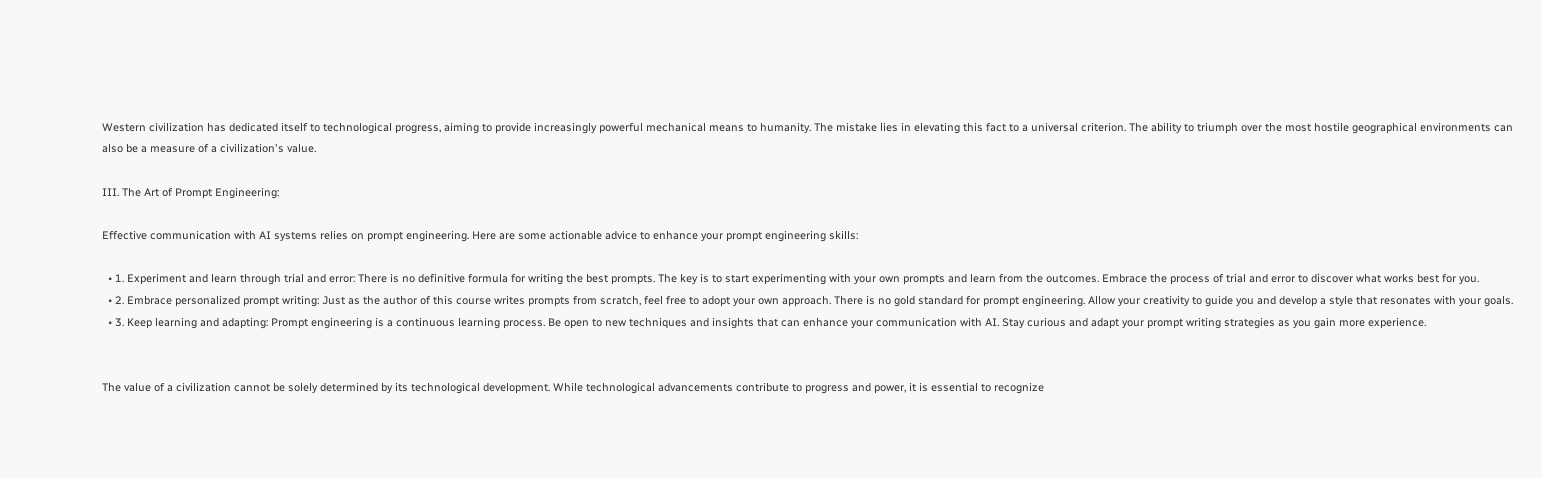Western civilization has dedicated itself to technological progress, aiming to provide increasingly powerful mechanical means to humanity. The mistake lies in elevating this fact to a universal criterion. The ability to triumph over the most hostile geographical environments can also be a measure of a civilization's value.

III. The Art of Prompt Engineering:

Effective communication with AI systems relies on prompt engineering. Here are some actionable advice to enhance your prompt engineering skills:

  • 1. Experiment and learn through trial and error: There is no definitive formula for writing the best prompts. The key is to start experimenting with your own prompts and learn from the outcomes. Embrace the process of trial and error to discover what works best for you.
  • 2. Embrace personalized prompt writing: Just as the author of this course writes prompts from scratch, feel free to adopt your own approach. There is no gold standard for prompt engineering. Allow your creativity to guide you and develop a style that resonates with your goals.
  • 3. Keep learning and adapting: Prompt engineering is a continuous learning process. Be open to new techniques and insights that can enhance your communication with AI. Stay curious and adapt your prompt writing strategies as you gain more experience.


The value of a civilization cannot be solely determined by its technological development. While technological advancements contribute to progress and power, it is essential to recognize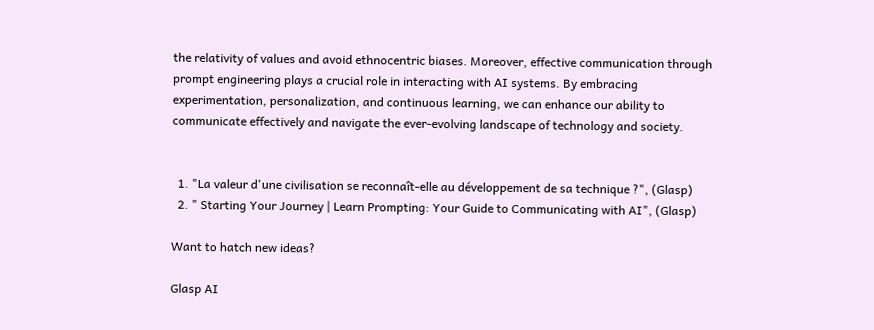the relativity of values and avoid ethnocentric biases. Moreover, effective communication through prompt engineering plays a crucial role in interacting with AI systems. By embracing experimentation, personalization, and continuous learning, we can enhance our ability to communicate effectively and navigate the ever-evolving landscape of technology and society.


  1. "La valeur d'une civilisation se reconnaît-elle au développement de sa technique ?", (Glasp)
  2. " Starting Your Journey | Learn Prompting: Your Guide to Communicating with AI", (Glasp)

Want to hatch new ideas?

Glasp AI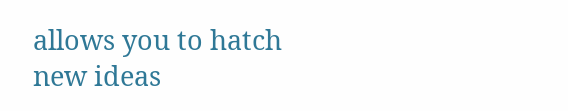allows you to hatch new ideas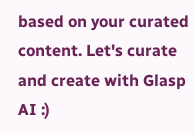based on your curated content. Let's curate and create with Glasp AI :)